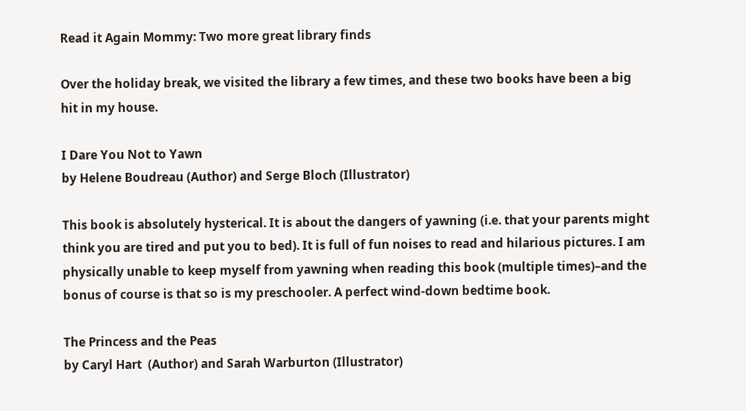Read it Again Mommy: Two more great library finds

Over the holiday break, we visited the library a few times, and these two books have been a big hit in my house.

I Dare You Not to Yawn
by Helene Boudreau (Author) and Serge Bloch (Illustrator)

This book is absolutely hysterical. It is about the dangers of yawning (i.e. that your parents might think you are tired and put you to bed). It is full of fun noises to read and hilarious pictures. I am physically unable to keep myself from yawning when reading this book (multiple times)–and the bonus of course is that so is my preschooler. A perfect wind-down bedtime book.

The Princess and the Peas
by Caryl Hart  (Author) and Sarah Warburton (Illustrator)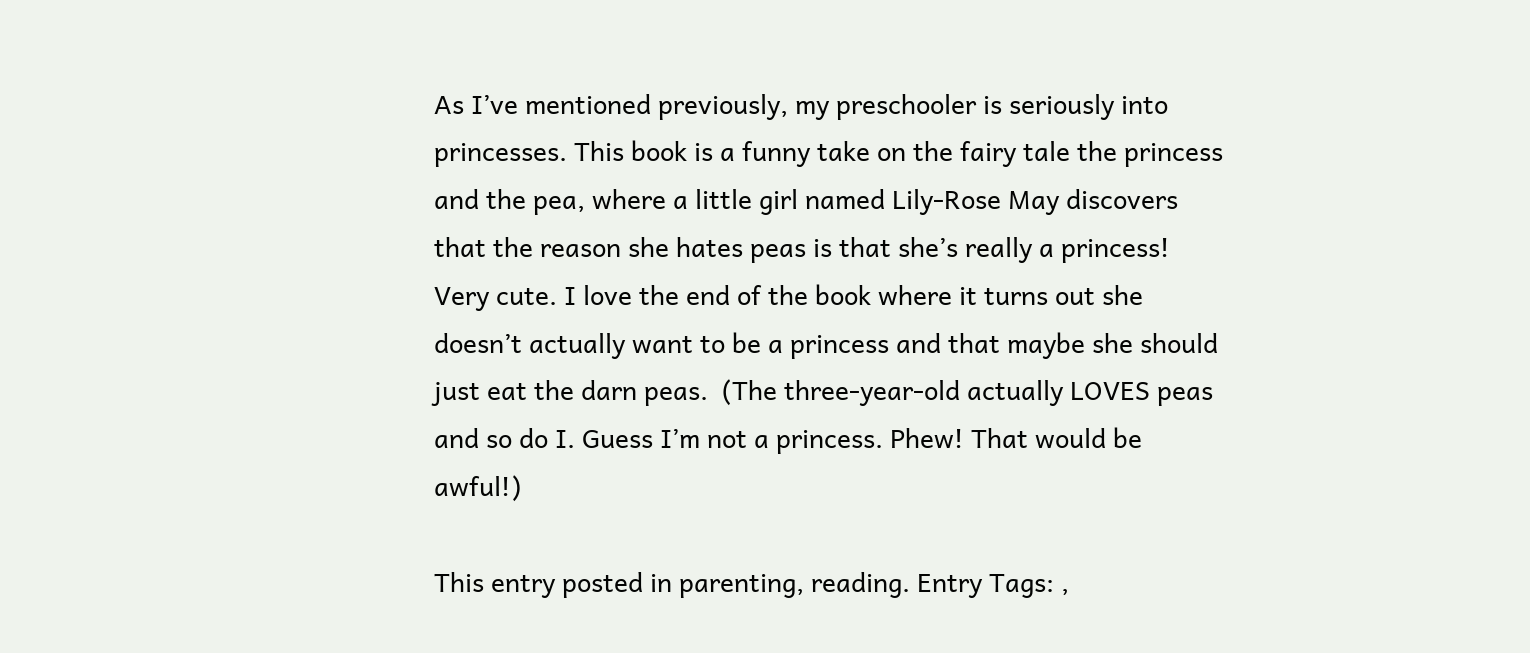As I’ve mentioned previously, my preschooler is seriously into princesses. This book is a funny take on the fairy tale the princess and the pea, where a little girl named Lily-Rose May discovers that the reason she hates peas is that she’s really a princess! Very cute. I love the end of the book where it turns out she doesn’t actually want to be a princess and that maybe she should just eat the darn peas.  (The three-year-old actually LOVES peas and so do I. Guess I’m not a princess. Phew! That would be awful!)

This entry posted in parenting, reading. Entry Tags: ,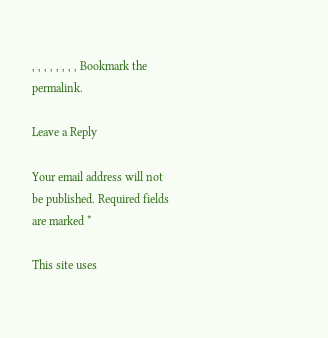, , , , , , , , Bookmark the permalink.

Leave a Reply

Your email address will not be published. Required fields are marked *

This site uses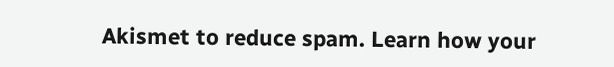Akismet to reduce spam. Learn how your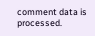comment data is processed.